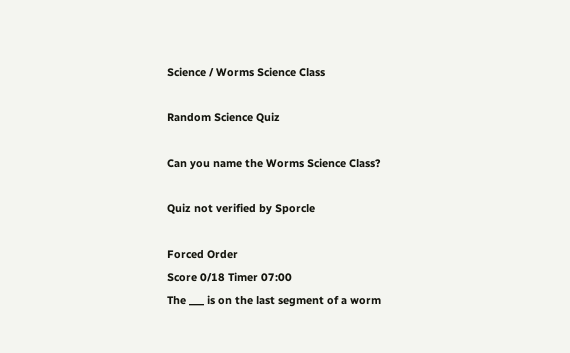Science / Worms Science Class

Random Science Quiz

Can you name the Worms Science Class?

Quiz not verified by Sporcle

Forced Order
Score 0/18 Timer 07:00
The ___ is on the last segment of a worm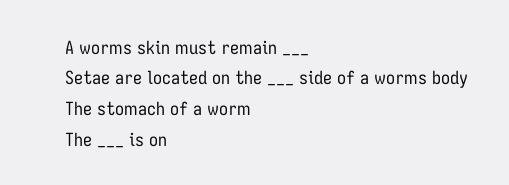A worms skin must remain ___
Setae are located on the ___ side of a worms body
The stomach of a worm
The ___ is on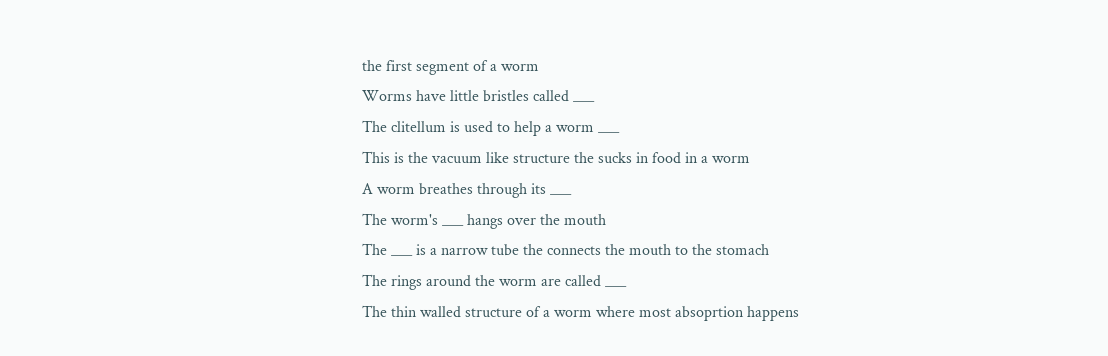the first segment of a worm
Worms have little bristles called ___
The clitellum is used to help a worm ___
This is the vacuum like structure the sucks in food in a worm
A worm breathes through its ___
The worm's ___ hangs over the mouth
The ___ is a narrow tube the connects the mouth to the stomach
The rings around the worm are called ___
The thin walled structure of a worm where most absoprtion happens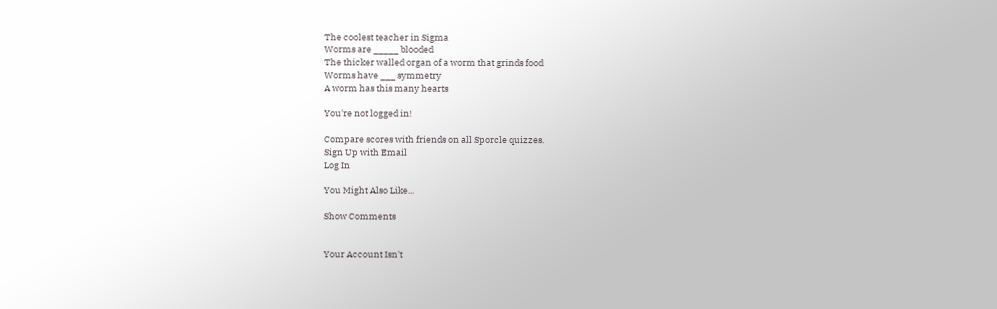The coolest teacher in Sigma
Worms are _____ blooded
The thicker walled organ of a worm that grinds food
Worms have ___ symmetry
A worm has this many hearts

You're not logged in!

Compare scores with friends on all Sporcle quizzes.
Sign Up with Email
Log In

You Might Also Like...

Show Comments


Your Account Isn't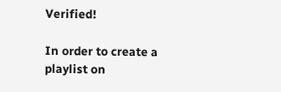Verified!

In order to create a playlist on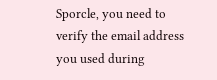Sporcle, you need to verify the email address you used during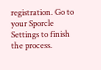registration. Go to your Sporcle Settings to finish the process.